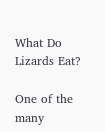What Do Lizards Eat?

One of the many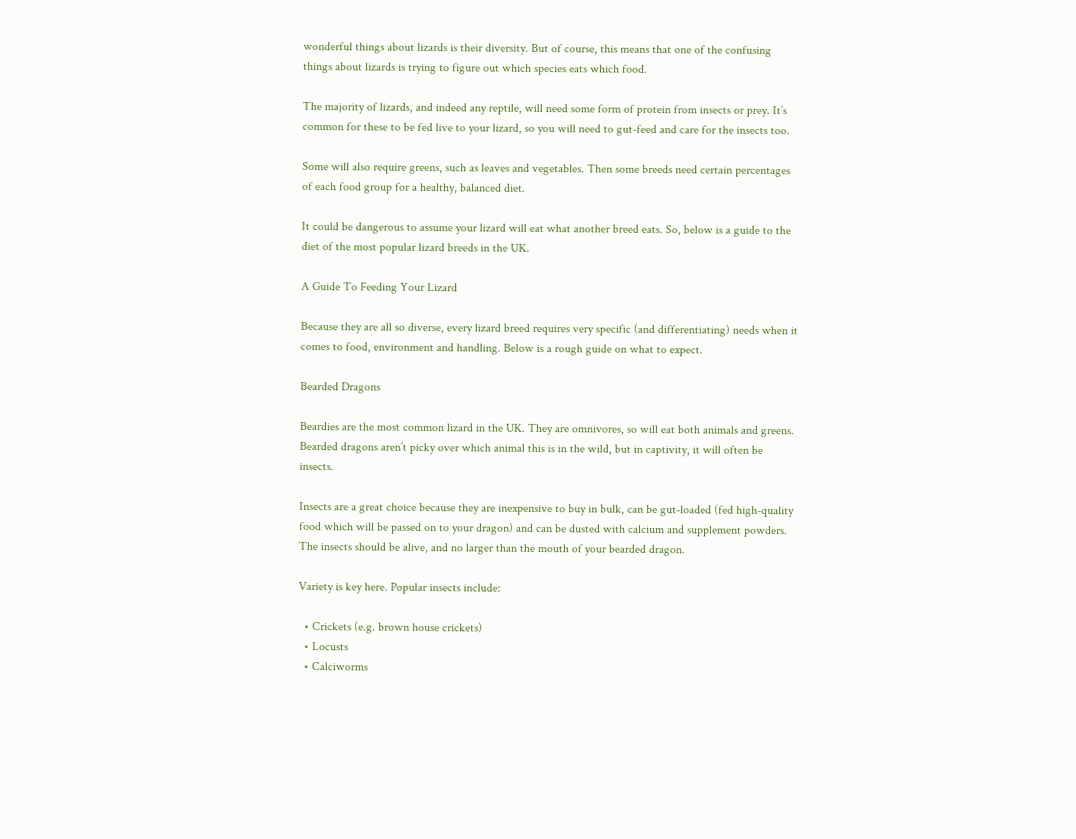wonderful things about lizards is their diversity. But of course, this means that one of the confusing things about lizards is trying to figure out which species eats which food.

The majority of lizards, and indeed any reptile, will need some form of protein from insects or prey. It’s common for these to be fed live to your lizard, so you will need to gut-feed and care for the insects too.

Some will also require greens, such as leaves and vegetables. Then some breeds need certain percentages of each food group for a healthy, balanced diet.

It could be dangerous to assume your lizard will eat what another breed eats. So, below is a guide to the diet of the most popular lizard breeds in the UK.

A Guide To Feeding Your Lizard

Because they are all so diverse, every lizard breed requires very specific (and differentiating) needs when it comes to food, environment and handling. Below is a rough guide on what to expect.

Bearded Dragons

Beardies are the most common lizard in the UK. They are omnivores, so will eat both animals and greens. Bearded dragons aren’t picky over which animal this is in the wild, but in captivity, it will often be insects.

Insects are a great choice because they are inexpensive to buy in bulk, can be gut-loaded (fed high-quality food which will be passed on to your dragon) and can be dusted with calcium and supplement powders. The insects should be alive, and no larger than the mouth of your bearded dragon.

Variety is key here. Popular insects include:

  • Crickets (e.g. brown house crickets)
  • Locusts
  • Calciworms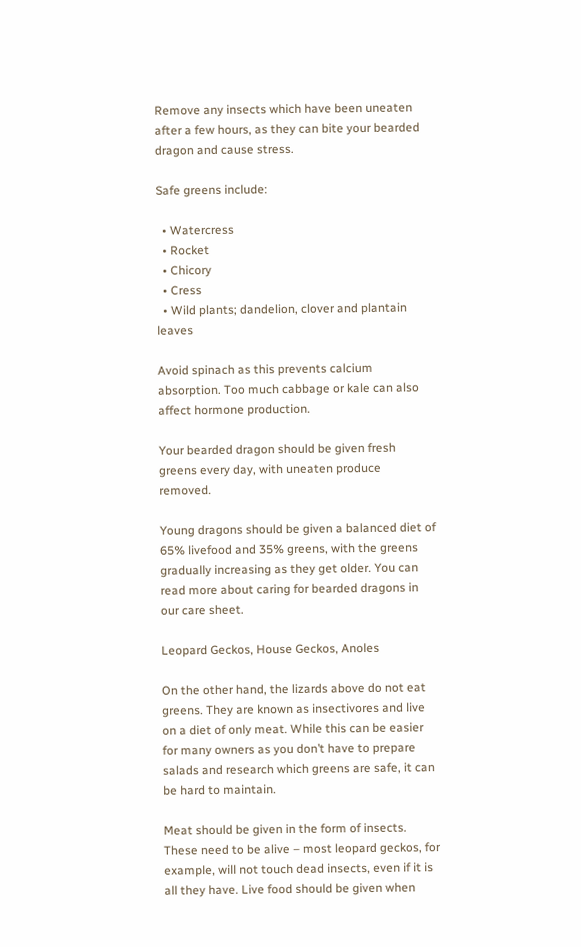Remove any insects which have been uneaten after a few hours, as they can bite your bearded dragon and cause stress.

Safe greens include:

  • Watercress
  • Rocket
  • Chicory
  • Cress
  • Wild plants; dandelion, clover and plantain leaves

Avoid spinach as this prevents calcium absorption. Too much cabbage or kale can also affect hormone production.

Your bearded dragon should be given fresh greens every day, with uneaten produce removed.

Young dragons should be given a balanced diet of 65% livefood and 35% greens, with the greens gradually increasing as they get older. You can read more about caring for bearded dragons in our care sheet.

Leopard Geckos, House Geckos, Anoles

On the other hand, the lizards above do not eat greens. They are known as insectivores and live on a diet of only meat. While this can be easier for many owners as you don’t have to prepare salads and research which greens are safe, it can be hard to maintain.

Meat should be given in the form of insects. These need to be alive – most leopard geckos, for example, will not touch dead insects, even if it is all they have. Live food should be given when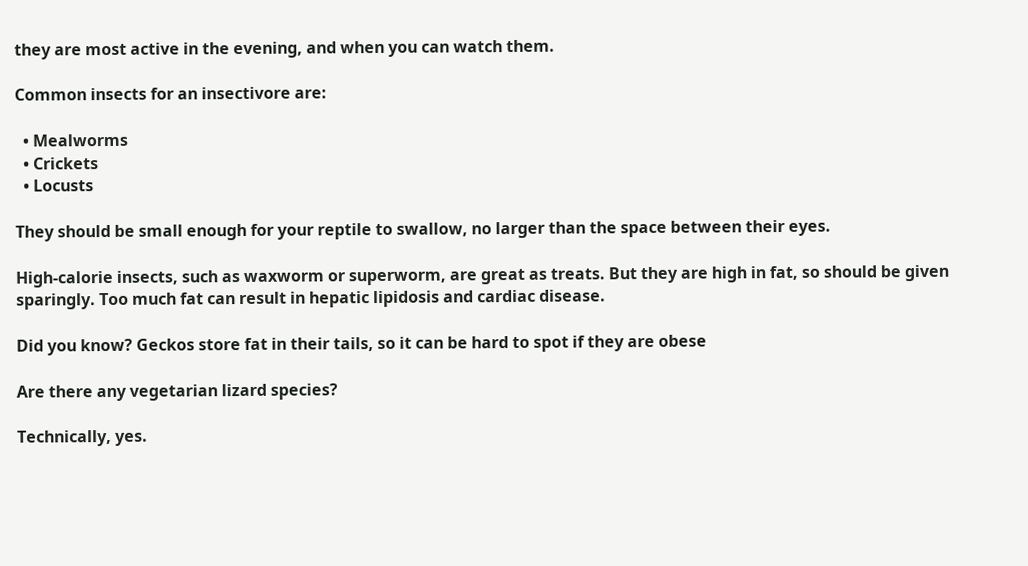they are most active in the evening, and when you can watch them.

Common insects for an insectivore are:

  • Mealworms
  • Crickets
  • Locusts

They should be small enough for your reptile to swallow, no larger than the space between their eyes.

High-calorie insects, such as waxworm or superworm, are great as treats. But they are high in fat, so should be given sparingly. Too much fat can result in hepatic lipidosis and cardiac disease.

Did you know? Geckos store fat in their tails, so it can be hard to spot if they are obese

Are there any vegetarian lizard species?

Technically, yes.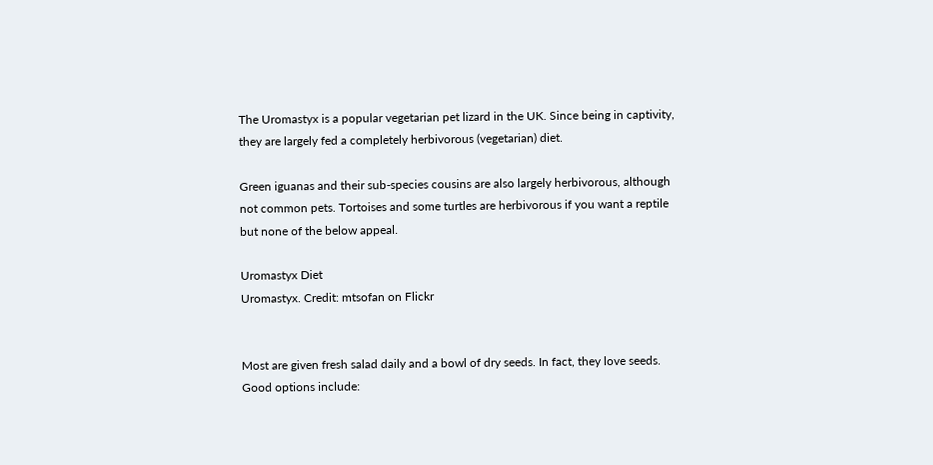The Uromastyx is a popular vegetarian pet lizard in the UK. Since being in captivity, they are largely fed a completely herbivorous (vegetarian) diet.

Green iguanas and their sub-species cousins are also largely herbivorous, although not common pets. Tortoises and some turtles are herbivorous if you want a reptile but none of the below appeal.

Uromastyx Diet
Uromastyx. Credit: mtsofan on Flickr


Most are given fresh salad daily and a bowl of dry seeds. In fact, they love seeds. Good options include: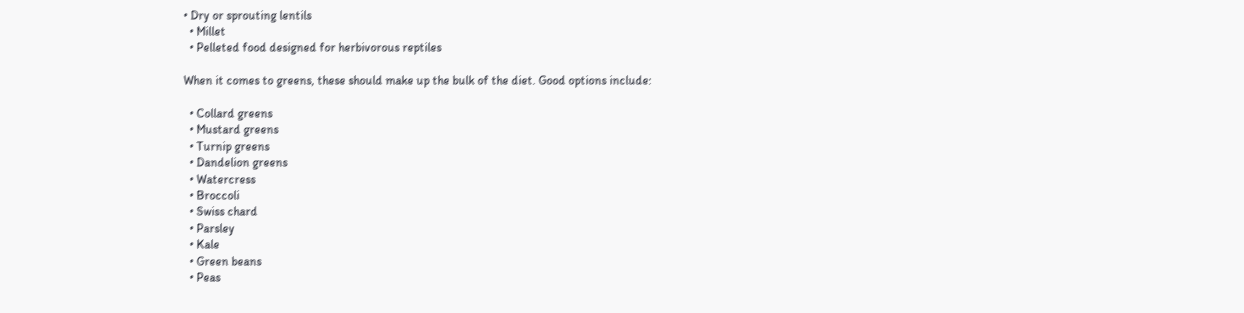• Dry or sprouting lentils
  • Millet
  • Pelleted food designed for herbivorous reptiles

When it comes to greens, these should make up the bulk of the diet. Good options include:

  • Collard greens
  • Mustard greens
  • Turnip greens
  • Dandelion greens
  • Watercress
  • Broccoli
  • Swiss chard
  • Parsley
  • Kale
  • Green beans
  • Peas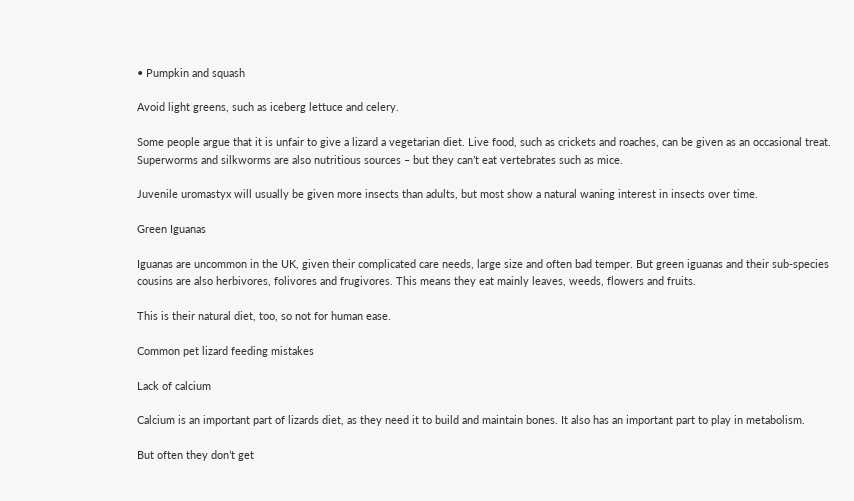• Pumpkin and squash

Avoid light greens, such as iceberg lettuce and celery.

Some people argue that it is unfair to give a lizard a vegetarian diet. Live food, such as crickets and roaches, can be given as an occasional treat. Superworms and silkworms are also nutritious sources – but they can’t eat vertebrates such as mice.

Juvenile uromastyx will usually be given more insects than adults, but most show a natural waning interest in insects over time.

Green Iguanas

Iguanas are uncommon in the UK, given their complicated care needs, large size and often bad temper. But green iguanas and their sub-species cousins are also herbivores, folivores and frugivores. This means they eat mainly leaves, weeds, flowers and fruits.

This is their natural diet, too, so not for human ease.

Common pet lizard feeding mistakes

Lack of calcium

Calcium is an important part of lizards diet, as they need it to build and maintain bones. It also has an important part to play in metabolism.

But often they don’t get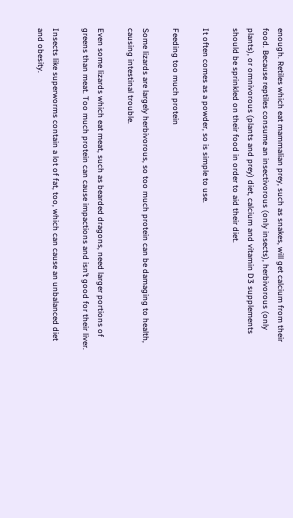enough. Retiles which eat mammalian prey, such as snakes, will get calcium from their food. Because reptiles consume an insectivorous (only insects), herbivorous (only plants), or omnivorous (plants and prey) diet, calcium and vitamin D3 supplements should be sprinkled on their food in order to aid their diet.

It often comes as a powder, so is simple to use.

Feeding too much protein

Some lizards are largely herbivorous, so too much protein can be damaging to health, causing intestinal trouble.

Even some lizards which eat meat, such as bearded dragons, need larger portions of greens than meat. Too much protein can cause impactions and isn’t good for their liver.

Insects like superworms contain a lot of fat, too, which can cause an unbalanced diet and obesity.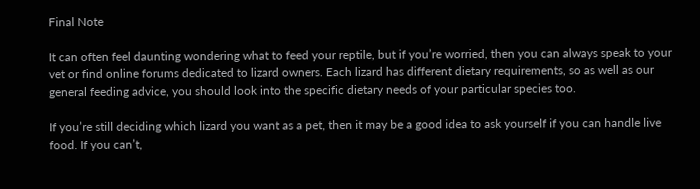Final Note

It can often feel daunting wondering what to feed your reptile, but if you’re worried, then you can always speak to your vet or find online forums dedicated to lizard owners. Each lizard has different dietary requirements, so as well as our general feeding advice, you should look into the specific dietary needs of your particular species too.

If you’re still deciding which lizard you want as a pet, then it may be a good idea to ask yourself if you can handle live food. If you can’t,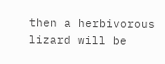then a herbivorous lizard will be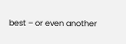best – or even another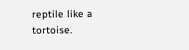reptile like a tortoise.